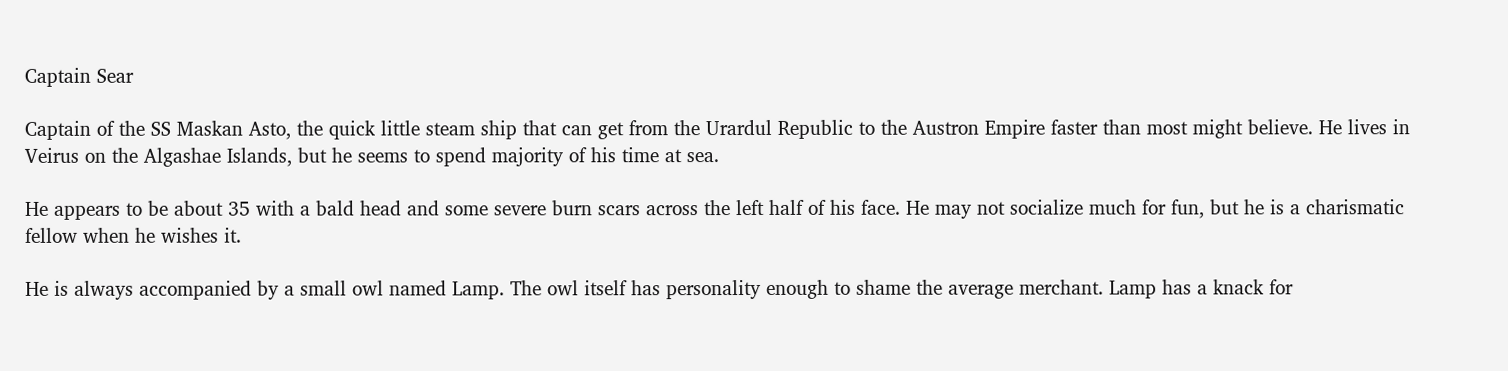Captain Sear

Captain of the SS Maskan Asto, the quick little steam ship that can get from the Urardul Republic to the Austron Empire faster than most might believe. He lives in Veirus on the Algashae Islands, but he seems to spend majority of his time at sea.

He appears to be about 35 with a bald head and some severe burn scars across the left half of his face. He may not socialize much for fun, but he is a charismatic fellow when he wishes it.

He is always accompanied by a small owl named Lamp. The owl itself has personality enough to shame the average merchant. Lamp has a knack for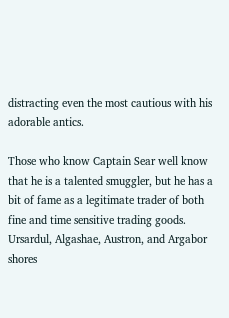distracting even the most cautious with his adorable antics.

Those who know Captain Sear well know that he is a talented smuggler, but he has a bit of fame as a legitimate trader of both fine and time sensitive trading goods. Ursardul, Algashae, Austron, and Argabor shores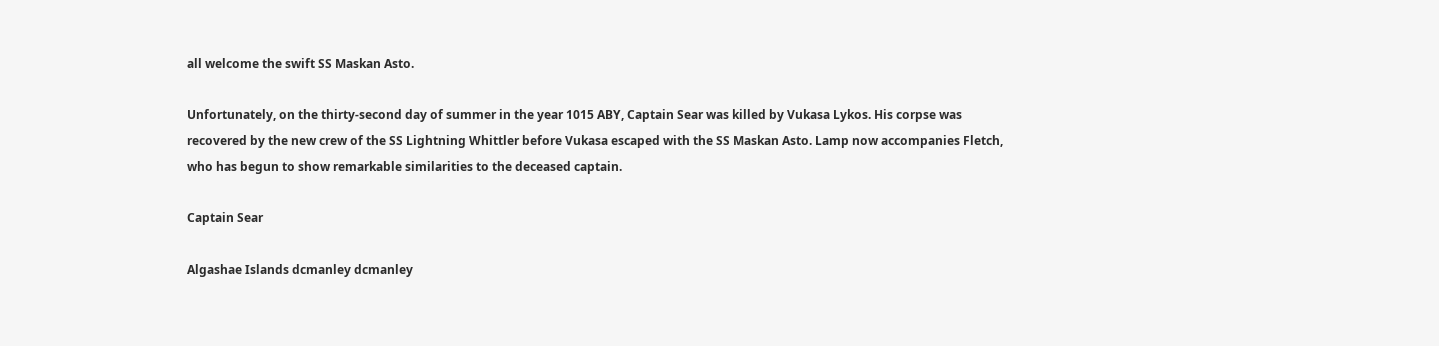all welcome the swift SS Maskan Asto.

Unfortunately, on the thirty-second day of summer in the year 1015 ABY, Captain Sear was killed by Vukasa Lykos. His corpse was recovered by the new crew of the SS Lightning Whittler before Vukasa escaped with the SS Maskan Asto. Lamp now accompanies Fletch, who has begun to show remarkable similarities to the deceased captain.

Captain Sear

Algashae Islands dcmanley dcmanley